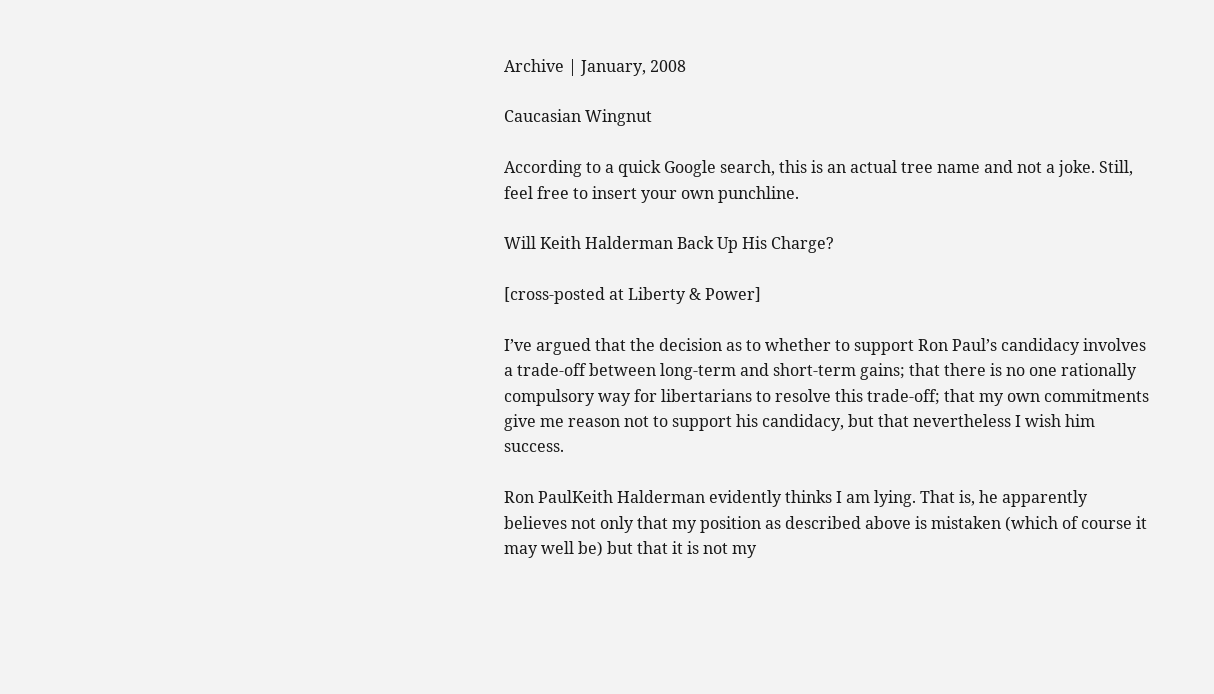Archive | January, 2008

Caucasian Wingnut

According to a quick Google search, this is an actual tree name and not a joke. Still, feel free to insert your own punchline.

Will Keith Halderman Back Up His Charge?

[cross-posted at Liberty & Power]

I’ve argued that the decision as to whether to support Ron Paul’s candidacy involves a trade-off between long-term and short-term gains; that there is no one rationally compulsory way for libertarians to resolve this trade-off; that my own commitments give me reason not to support his candidacy, but that nevertheless I wish him success.

Ron PaulKeith Halderman evidently thinks I am lying. That is, he apparently believes not only that my position as described above is mistaken (which of course it may well be) but that it is not my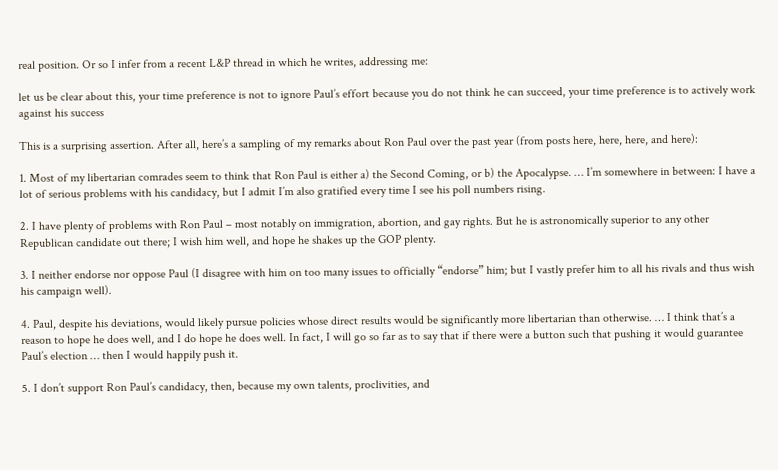real position. Or so I infer from a recent L&P thread in which he writes, addressing me:

let us be clear about this, your time preference is not to ignore Paul’s effort because you do not think he can succeed, your time preference is to actively work against his success

This is a surprising assertion. After all, here’s a sampling of my remarks about Ron Paul over the past year (from posts here, here, here, and here):

1. Most of my libertarian comrades seem to think that Ron Paul is either a) the Second Coming, or b) the Apocalypse. … I’m somewhere in between: I have a lot of serious problems with his candidacy, but I admit I’m also gratified every time I see his poll numbers rising.

2. I have plenty of problems with Ron Paul – most notably on immigration, abortion, and gay rights. But he is astronomically superior to any other Republican candidate out there; I wish him well, and hope he shakes up the GOP plenty.

3. I neither endorse nor oppose Paul (I disagree with him on too many issues to officially “endorse” him; but I vastly prefer him to all his rivals and thus wish his campaign well).

4. Paul, despite his deviations, would likely pursue policies whose direct results would be significantly more libertarian than otherwise. … I think that’s a reason to hope he does well, and I do hope he does well. In fact, I will go so far as to say that if there were a button such that pushing it would guarantee Paul’s election … then I would happily push it.

5. I don’t support Ron Paul’s candidacy, then, because my own talents, proclivities, and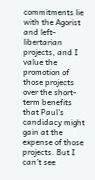commitments lie with the Agorist and left-libertarian projects, and I value the promotion of those projects over the short-term benefits that Paul’s candidacy might gain at the expense of those projects. But I can’t see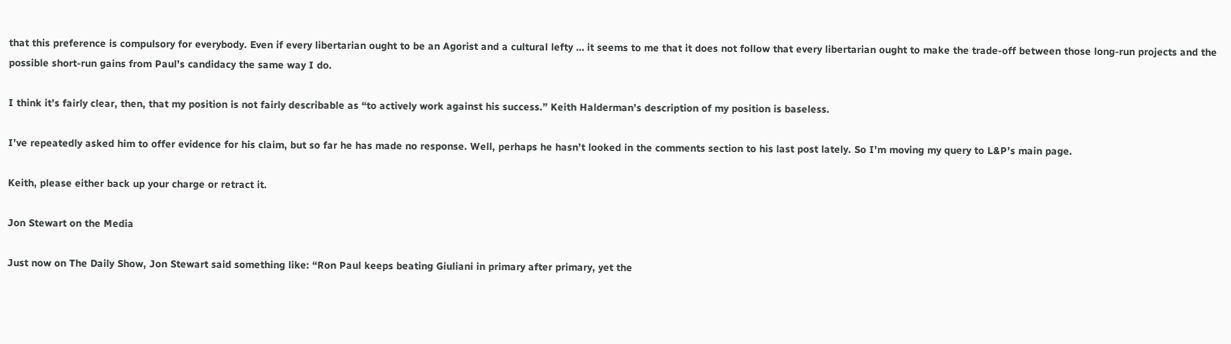that this preference is compulsory for everybody. Even if every libertarian ought to be an Agorist and a cultural lefty … it seems to me that it does not follow that every libertarian ought to make the trade-off between those long-run projects and the possible short-run gains from Paul’s candidacy the same way I do.

I think it’s fairly clear, then, that my position is not fairly describable as “to actively work against his success.” Keith Halderman’s description of my position is baseless.

I’ve repeatedly asked him to offer evidence for his claim, but so far he has made no response. Well, perhaps he hasn’t looked in the comments section to his last post lately. So I’m moving my query to L&P’s main page.

Keith, please either back up your charge or retract it.

Jon Stewart on the Media

Just now on The Daily Show, Jon Stewart said something like: “Ron Paul keeps beating Giuliani in primary after primary, yet the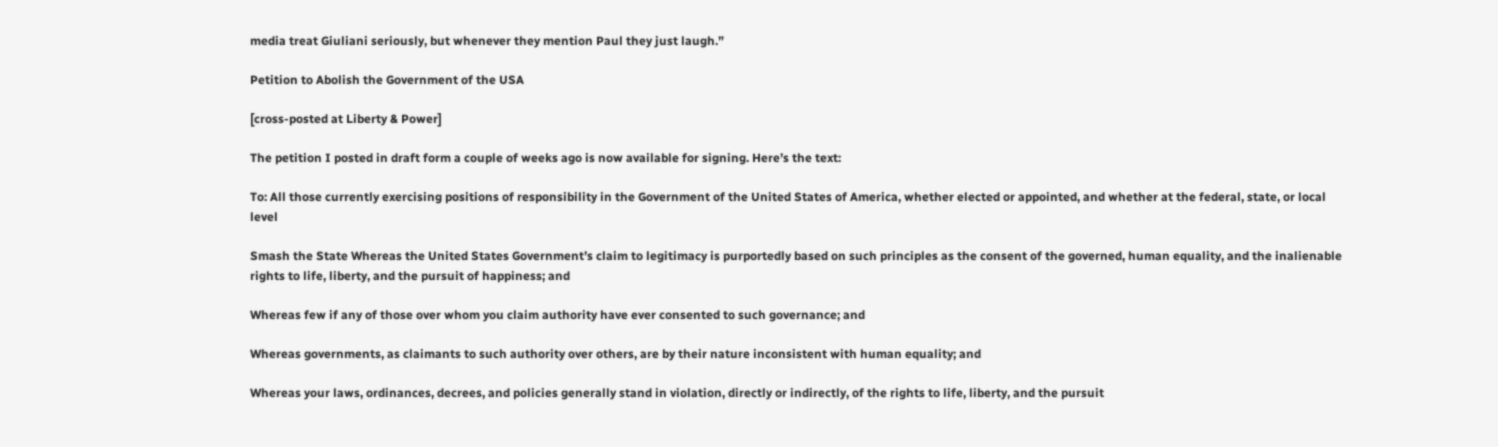media treat Giuliani seriously, but whenever they mention Paul they just laugh.”

Petition to Abolish the Government of the USA

[cross-posted at Liberty & Power]

The petition I posted in draft form a couple of weeks ago is now available for signing. Here’s the text:

To: All those currently exercising positions of responsibility in the Government of the United States of America, whether elected or appointed, and whether at the federal, state, or local level

Smash the State Whereas the United States Government’s claim to legitimacy is purportedly based on such principles as the consent of the governed, human equality, and the inalienable rights to life, liberty, and the pursuit of happiness; and

Whereas few if any of those over whom you claim authority have ever consented to such governance; and

Whereas governments, as claimants to such authority over others, are by their nature inconsistent with human equality; and

Whereas your laws, ordinances, decrees, and policies generally stand in violation, directly or indirectly, of the rights to life, liberty, and the pursuit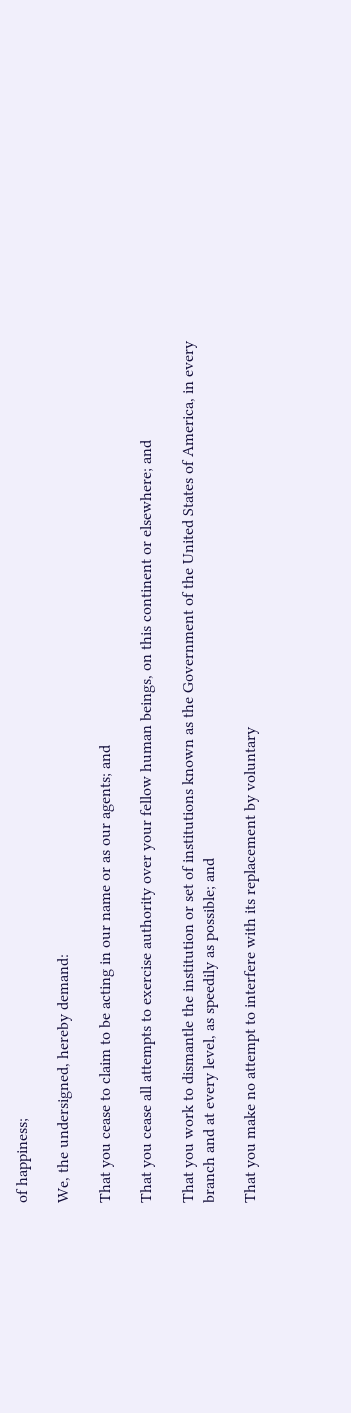of happiness;

We, the undersigned, hereby demand:

That you cease to claim to be acting in our name or as our agents; and

That you cease all attempts to exercise authority over your fellow human beings, on this continent or elsewhere; and

That you work to dismantle the institution or set of institutions known as the Government of the United States of America, in every branch and at every level, as speedily as possible; and

That you make no attempt to interfere with its replacement by voluntary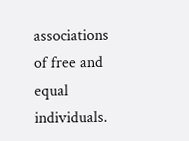associations of free and equal individuals.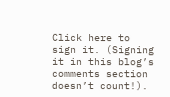Click here to sign it. (Signing it in this blog’s comments section doesn’t count!).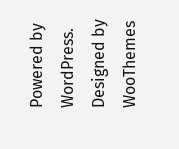Powered by WordPress. Designed by WooThemes